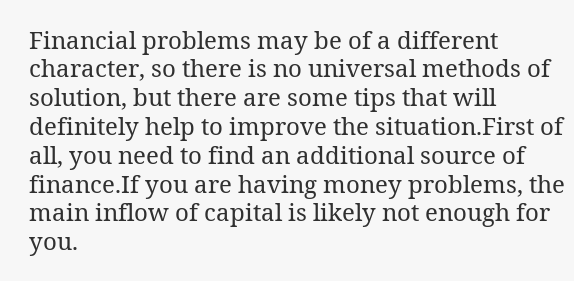Financial problems may be of a different character, so there is no universal methods of solution, but there are some tips that will definitely help to improve the situation.First of all, you need to find an additional source of finance.If you are having money problems, the main inflow of capital is likely not enough for you.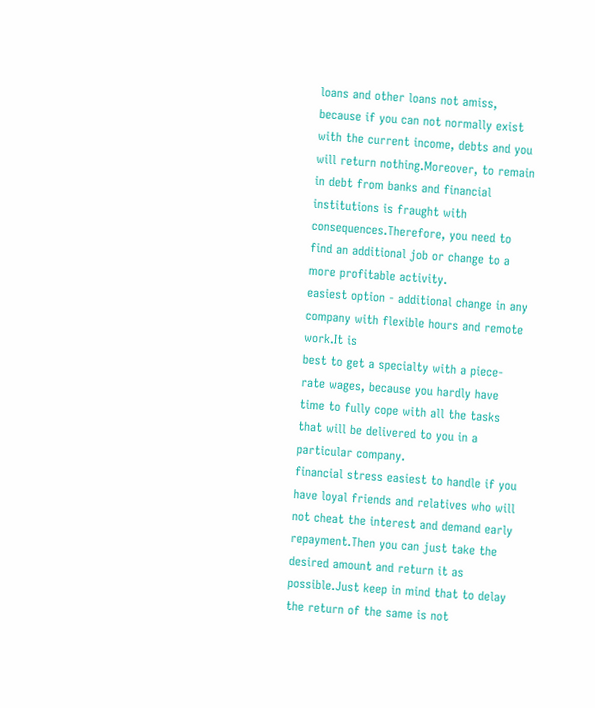loans and other loans not amiss, because if you can not normally exist with the current income, debts and you will return nothing.Moreover, to remain in debt from banks and financial institutions is fraught with consequences.Therefore, you need to find an additional job or change to a more profitable activity.
easiest option - additional change in any company with flexible hours and remote work.It is
best to get a specialty with a piece-rate wages, because you hardly have time to fully cope with all the tasks that will be delivered to you in a particular company.
financial stress easiest to handle if you have loyal friends and relatives who will not cheat the interest and demand early repayment.Then you can just take the desired amount and return it as possible.Just keep in mind that to delay the return of the same is not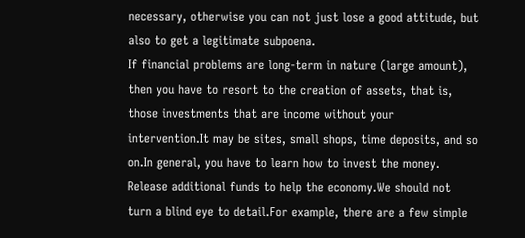necessary, otherwise you can not just lose a good attitude, but also to get a legitimate subpoena.
If financial problems are long-term in nature (large amount), then you have to resort to the creation of assets, that is, those investments that are income without your intervention.It may be sites, small shops, time deposits, and so on.In general, you have to learn how to invest the money.
Release additional funds to help the economy.We should not turn a blind eye to detail.For example, there are a few simple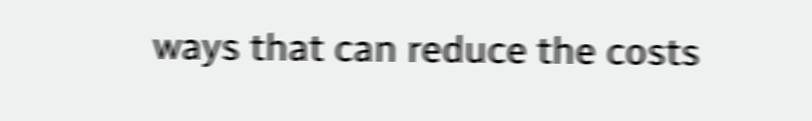ways that can reduce the costs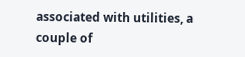associated with utilities, a couple of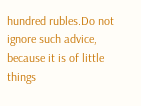hundred rubles.Do not ignore such advice, because it is of little things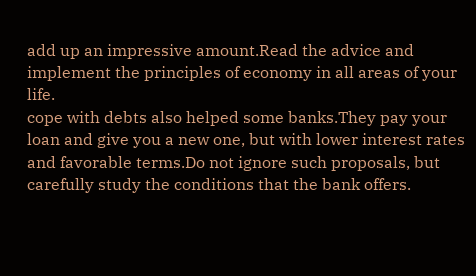add up an impressive amount.Read the advice and implement the principles of economy in all areas of your life.
cope with debts also helped some banks.They pay your loan and give you a new one, but with lower interest rates and favorable terms.Do not ignore such proposals, but carefully study the conditions that the bank offers.